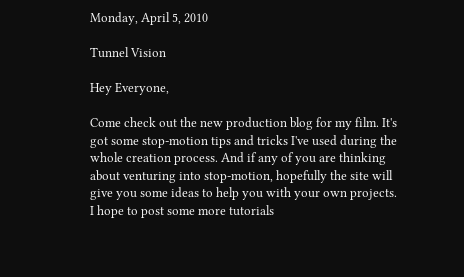Monday, April 5, 2010

Tunnel Vision

Hey Everyone,

Come check out the new production blog for my film. It's got some stop-motion tips and tricks I've used during the whole creation process. And if any of you are thinking about venturing into stop-motion, hopefully the site will give you some ideas to help you with your own projects. I hope to post some more tutorials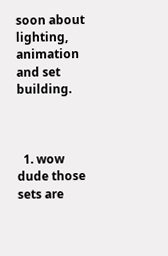soon about lighting, animation and set building.



  1. wow dude those sets are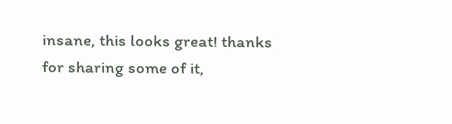insane, this looks great! thanks for sharing some of it,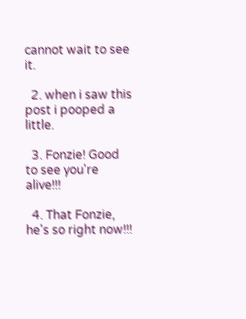cannot wait to see it.

  2. when i saw this post i pooped a little.

  3. Fonzie! Good to see you're alive!!!

  4. That Fonzie, he's so right now!!!